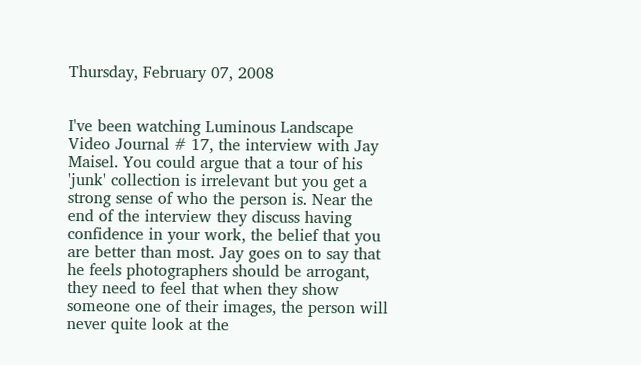Thursday, February 07, 2008


I've been watching Luminous Landscape Video Journal # 17, the interview with Jay Maisel. You could argue that a tour of his 'junk' collection is irrelevant but you get a strong sense of who the person is. Near the end of the interview they discuss having confidence in your work, the belief that you are better than most. Jay goes on to say that he feels photographers should be arrogant, they need to feel that when they show someone one of their images, the person will never quite look at the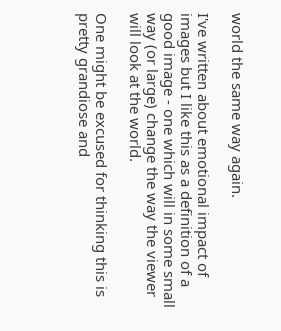world the same way again.

I've written about emotional impact of images but I like this as a definition of a good image - one which will in some small way (or large) change the way the viewer will look at the world.

One might be excused for thinking this is pretty grandiose and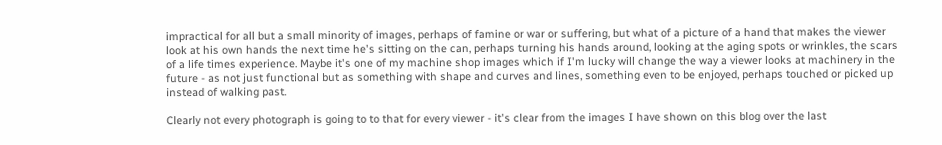impractical for all but a small minority of images, perhaps of famine or war or suffering, but what of a picture of a hand that makes the viewer look at his own hands the next time he's sitting on the can, perhaps turning his hands around, looking at the aging spots or wrinkles, the scars of a life times experience. Maybe it's one of my machine shop images which if I'm lucky will change the way a viewer looks at machinery in the future - as not just functional but as something with shape and curves and lines, something even to be enjoyed, perhaps touched or picked up instead of walking past.

Clearly not every photograph is going to to that for every viewer - it's clear from the images I have shown on this blog over the last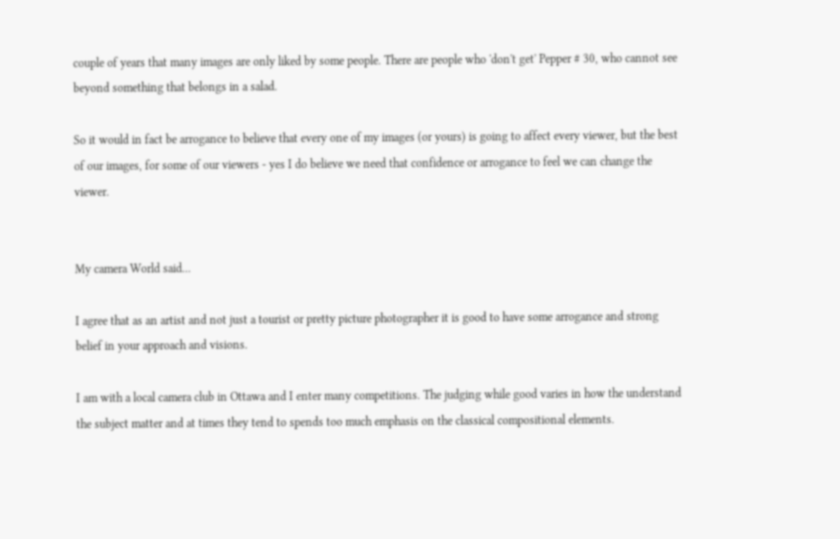couple of years that many images are only liked by some people. There are people who 'don't get' Pepper # 30, who cannot see beyond something that belongs in a salad.

So it would in fact be arrogance to believe that every one of my images (or yours) is going to affect every viewer, but the best of our images, for some of our viewers - yes I do believe we need that confidence or arrogance to feel we can change the viewer.


My camera World said...

I agree that as an artist and not just a tourist or pretty picture photographer it is good to have some arrogance and strong belief in your approach and visions.

I am with a local camera club in Ottawa and I enter many competitions. The judging while good varies in how the understand the subject matter and at times they tend to spends too much emphasis on the classical compositional elements.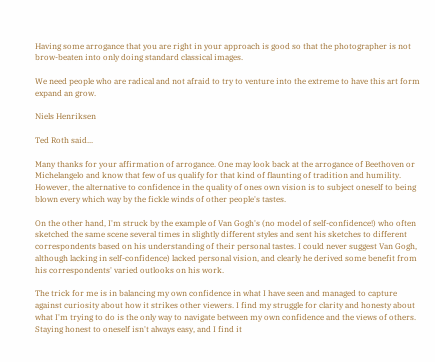Having some arrogance that you are right in your approach is good so that the photographer is not brow-beaten into only doing standard classical images.

We need people who are radical and not afraid to try to venture into the extreme to have this art form expand an grow.

Niels Henriksen

Ted Roth said...

Many thanks for your affirmation of arrogance. One may look back at the arrogance of Beethoven or Michelangelo and know that few of us qualify for that kind of flaunting of tradition and humility. However, the alternative to confidence in the quality of ones own vision is to subject oneself to being blown every which way by the fickle winds of other people's tastes.

On the other hand, I'm struck by the example of Van Gogh's (no model of self-confidence!) who often sketched the same scene several times in slightly different styles and sent his sketches to different correspondents based on his understanding of their personal tastes. I could never suggest Van Gogh, although lacking in self-confidence) lacked personal vision, and clearly he derived some benefit from his correspondents' varied outlooks on his work.

The trick for me is in balancing my own confidence in what I have seen and managed to capture against curiosity about how it strikes other viewers. I find my struggle for clarity and honesty about what I'm trying to do is the only way to navigate between my own confidence and the views of others. Staying honest to oneself isn't always easy, and I find it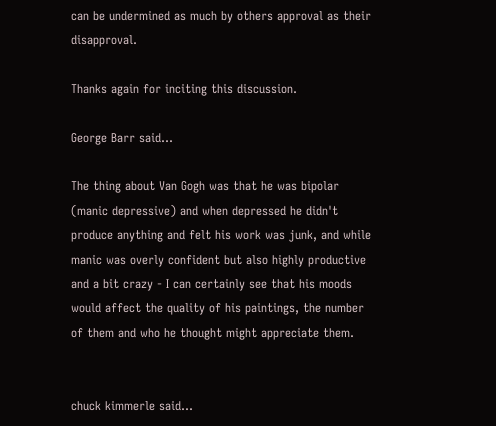can be undermined as much by others approval as their disapproval.

Thanks again for inciting this discussion.

George Barr said...

The thing about Van Gogh was that he was bipolar (manic depressive) and when depressed he didn't produce anything and felt his work was junk, and while manic was overly confident but also highly productive and a bit crazy - I can certainly see that his moods would affect the quality of his paintings, the number of them and who he thought might appreciate them.


chuck kimmerle said...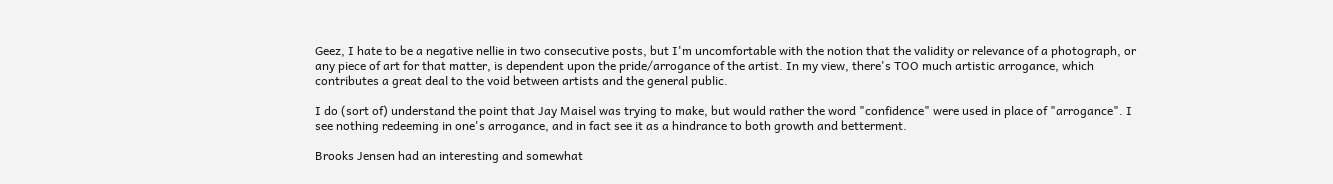Geez, I hate to be a negative nellie in two consecutive posts, but I'm uncomfortable with the notion that the validity or relevance of a photograph, or any piece of art for that matter, is dependent upon the pride/arrogance of the artist. In my view, there's TOO much artistic arrogance, which contributes a great deal to the void between artists and the general public.

I do (sort of) understand the point that Jay Maisel was trying to make, but would rather the word "confidence" were used in place of "arrogance". I see nothing redeeming in one's arrogance, and in fact see it as a hindrance to both growth and betterment.

Brooks Jensen had an interesting and somewhat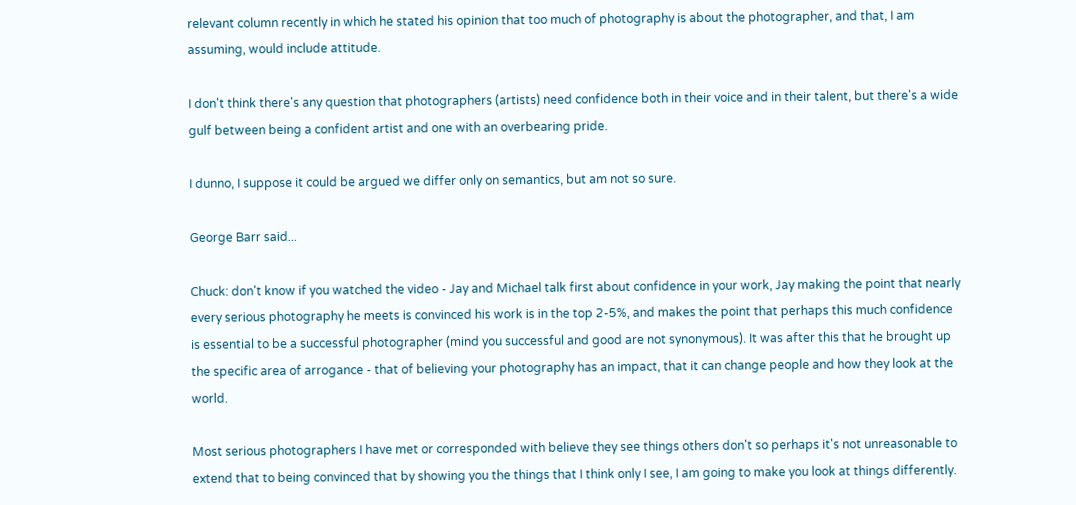relevant column recently in which he stated his opinion that too much of photography is about the photographer, and that, I am assuming, would include attitude.

I don't think there's any question that photographers (artists) need confidence both in their voice and in their talent, but there's a wide gulf between being a confident artist and one with an overbearing pride.

I dunno, I suppose it could be argued we differ only on semantics, but am not so sure.

George Barr said...

Chuck: don't know if you watched the video - Jay and Michael talk first about confidence in your work, Jay making the point that nearly every serious photography he meets is convinced his work is in the top 2-5%, and makes the point that perhaps this much confidence is essential to be a successful photographer (mind you successful and good are not synonymous). It was after this that he brought up the specific area of arrogance - that of believing your photography has an impact, that it can change people and how they look at the world.

Most serious photographers I have met or corresponded with believe they see things others don't so perhaps it's not unreasonable to extend that to being convinced that by showing you the things that I think only I see, I am going to make you look at things differently.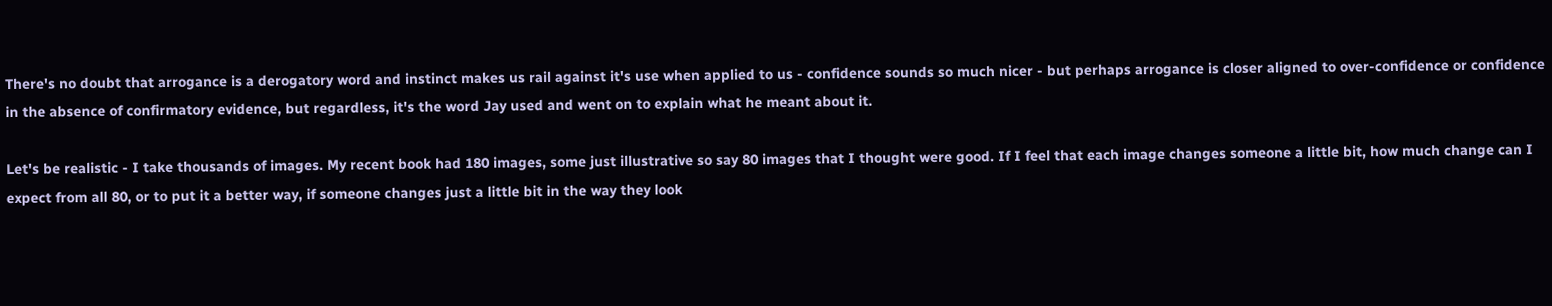There's no doubt that arrogance is a derogatory word and instinct makes us rail against it's use when applied to us - confidence sounds so much nicer - but perhaps arrogance is closer aligned to over-confidence or confidence in the absence of confirmatory evidence, but regardless, it's the word Jay used and went on to explain what he meant about it.

Let's be realistic - I take thousands of images. My recent book had 180 images, some just illustrative so say 80 images that I thought were good. If I feel that each image changes someone a little bit, how much change can I expect from all 80, or to put it a better way, if someone changes just a little bit in the way they look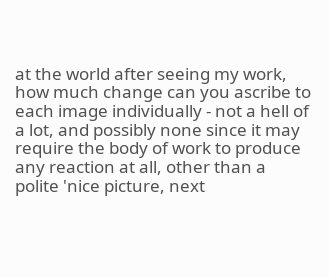at the world after seeing my work, how much change can you ascribe to each image individually - not a hell of a lot, and possibly none since it may require the body of work to produce any reaction at all, other than a polite 'nice picture, next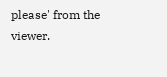please' from the viewer.